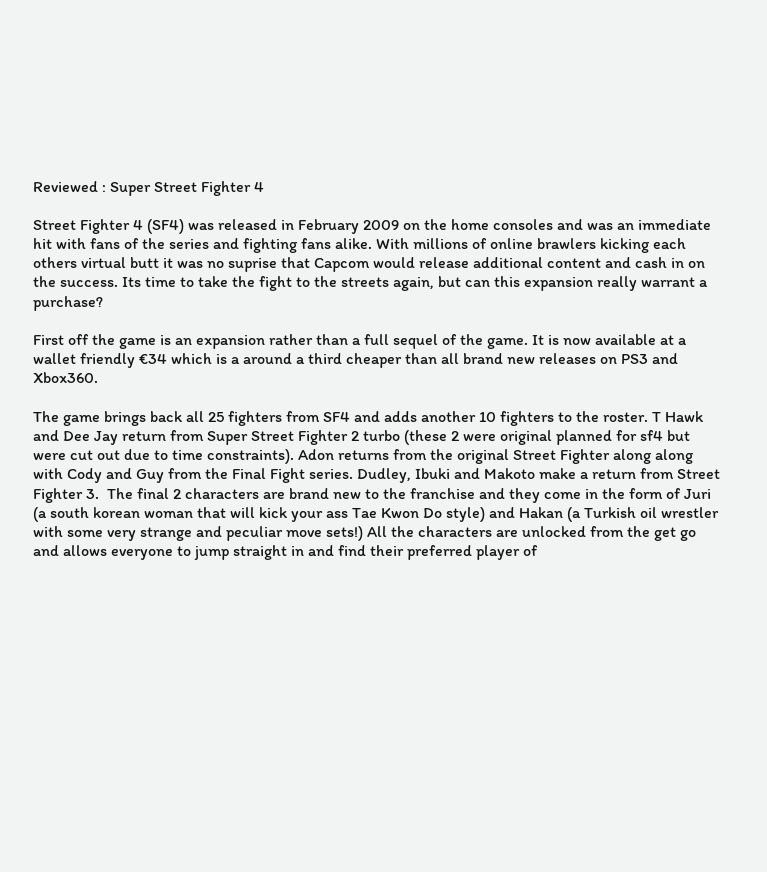Reviewed : Super Street Fighter 4

Street Fighter 4 (SF4) was released in February 2009 on the home consoles and was an immediate hit with fans of the series and fighting fans alike. With millions of online brawlers kicking each others virtual butt it was no suprise that Capcom would release additional content and cash in on the success. Its time to take the fight to the streets again, but can this expansion really warrant a purchase?

First off the game is an expansion rather than a full sequel of the game. It is now available at a wallet friendly €34 which is a around a third cheaper than all brand new releases on PS3 and Xbox360.

The game brings back all 25 fighters from SF4 and adds another 10 fighters to the roster. T Hawk and Dee Jay return from Super Street Fighter 2 turbo (these 2 were original planned for sf4 but were cut out due to time constraints). Adon returns from the original Street Fighter along along with Cody and Guy from the Final Fight series. Dudley, Ibuki and Makoto make a return from Street Fighter 3.  The final 2 characters are brand new to the franchise and they come in the form of Juri (a south korean woman that will kick your ass Tae Kwon Do style) and Hakan (a Turkish oil wrestler with some very strange and peculiar move sets!) All the characters are unlocked from the get go and allows everyone to jump straight in and find their preferred player of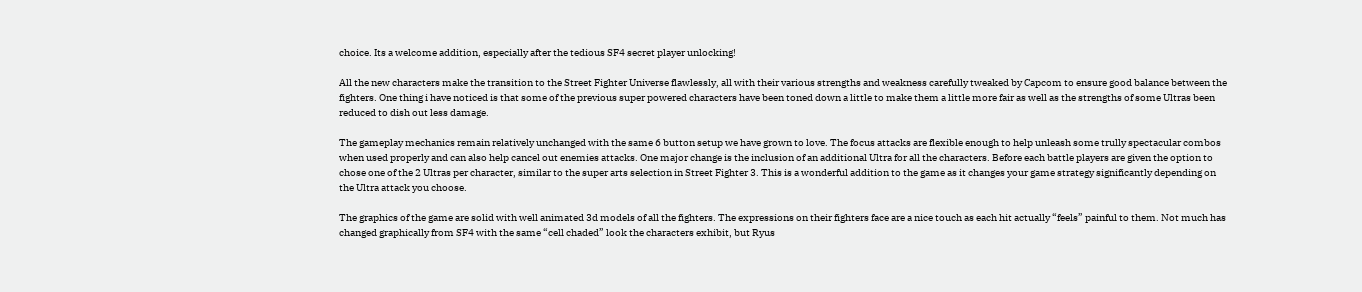choice. Its a welcome addition, especially after the tedious SF4 secret player unlocking!

All the new characters make the transition to the Street Fighter Universe flawlessly, all with their various strengths and weakness carefully tweaked by Capcom to ensure good balance between the fighters. One thing i have noticed is that some of the previous super powered characters have been toned down a little to make them a little more fair as well as the strengths of some Ultras been reduced to dish out less damage.

The gameplay mechanics remain relatively unchanged with the same 6 button setup we have grown to love. The focus attacks are flexible enough to help unleash some trully spectacular combos when used properly and can also help cancel out enemies attacks. One major change is the inclusion of an additional Ultra for all the characters. Before each battle players are given the option to chose one of the 2 Ultras per character, similar to the super arts selection in Street Fighter 3. This is a wonderful addition to the game as it changes your game strategy significantly depending on the Ultra attack you choose.

The graphics of the game are solid with well animated 3d models of all the fighters. The expressions on their fighters face are a nice touch as each hit actually “feels” painful to them. Not much has changed graphically from SF4 with the same “cell chaded” look the characters exhibit, but Ryus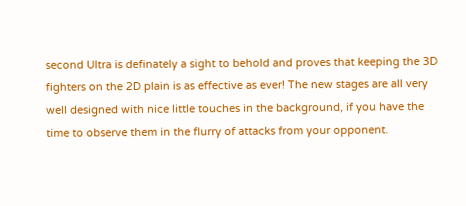second Ultra is definately a sight to behold and proves that keeping the 3D fighters on the 2D plain is as effective as ever! The new stages are all very well designed with nice little touches in the background, if you have the time to observe them in the flurry of attacks from your opponent.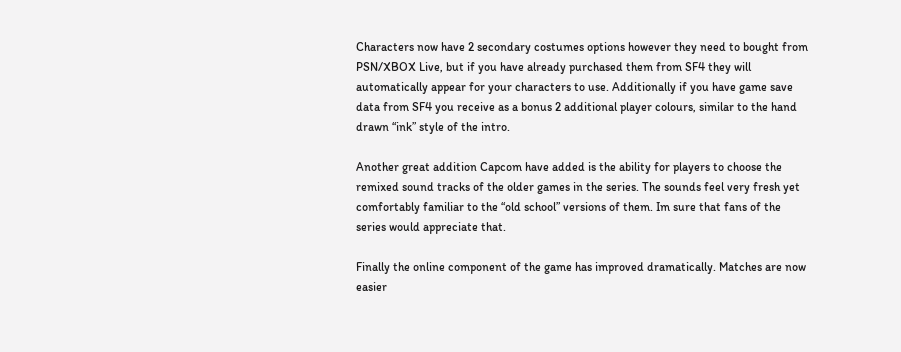Characters now have 2 secondary costumes options however they need to bought from PSN/XBOX Live, but if you have already purchased them from SF4 they will automatically appear for your characters to use. Additionally if you have game save data from SF4 you receive as a bonus 2 additional player colours, similar to the hand drawn “ink” style of the intro.

Another great addition Capcom have added is the ability for players to choose the remixed sound tracks of the older games in the series. The sounds feel very fresh yet comfortably familiar to the “old school” versions of them. Im sure that fans of the series would appreciate that.

Finally the online component of the game has improved dramatically. Matches are now easier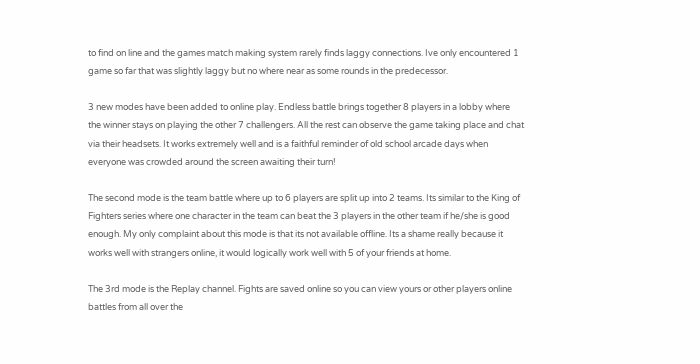to find on line and the games match making system rarely finds laggy connections. Ive only encountered 1 game so far that was slightly laggy but no where near as some rounds in the predecessor.

3 new modes have been added to online play. Endless battle brings together 8 players in a lobby where the winner stays on playing the other 7 challengers. All the rest can observe the game taking place and chat via their headsets. It works extremely well and is a faithful reminder of old school arcade days when everyone was crowded around the screen awaiting their turn!

The second mode is the team battle where up to 6 players are split up into 2 teams. Its similar to the King of Fighters series where one character in the team can beat the 3 players in the other team if he/she is good enough. My only complaint about this mode is that its not available offline. Its a shame really because it works well with strangers online, it would logically work well with 5 of your friends at home.

The 3rd mode is the Replay channel. Fights are saved online so you can view yours or other players online battles from all over the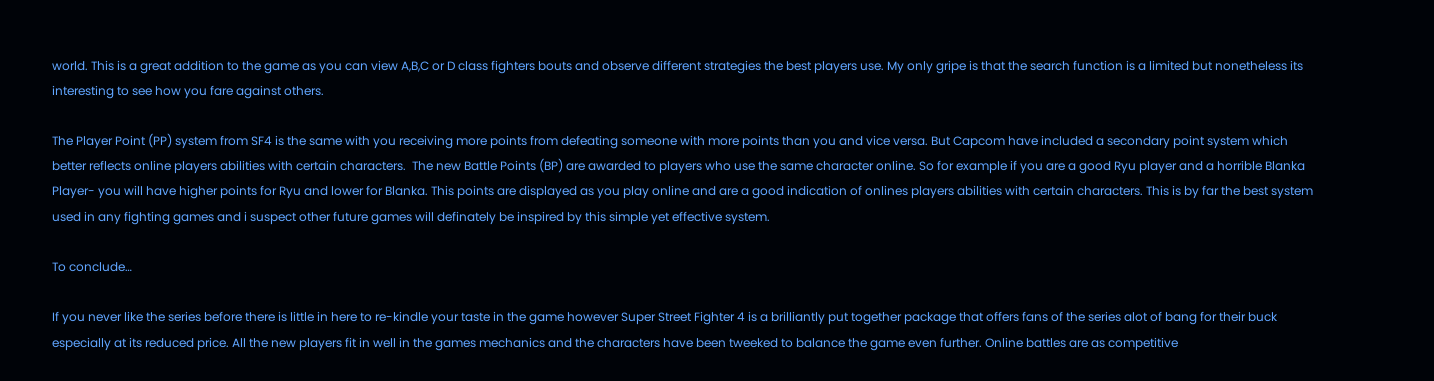world. This is a great addition to the game as you can view A,B,C or D class fighters bouts and observe different strategies the best players use. My only gripe is that the search function is a limited but nonetheless its interesting to see how you fare against others.

The Player Point (PP) system from SF4 is the same with you receiving more points from defeating someone with more points than you and vice versa. But Capcom have included a secondary point system which better reflects online players abilities with certain characters.  The new Battle Points (BP) are awarded to players who use the same character online. So for example if you are a good Ryu player and a horrible Blanka Player- you will have higher points for Ryu and lower for Blanka. This points are displayed as you play online and are a good indication of onlines players abilities with certain characters. This is by far the best system used in any fighting games and i suspect other future games will definately be inspired by this simple yet effective system.

To conclude…

If you never like the series before there is little in here to re-kindle your taste in the game however Super Street Fighter 4 is a brilliantly put together package that offers fans of the series alot of bang for their buck especially at its reduced price. All the new players fit in well in the games mechanics and the characters have been tweeked to balance the game even further. Online battles are as competitive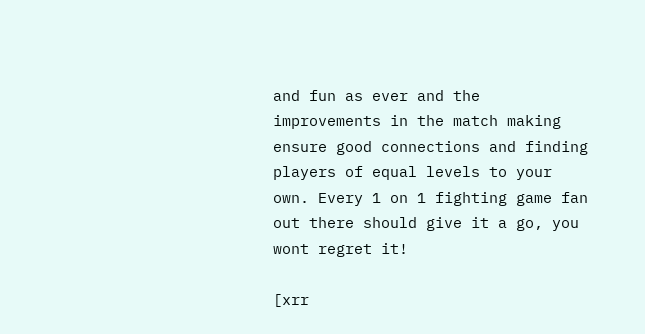and fun as ever and the improvements in the match making ensure good connections and finding players of equal levels to your own. Every 1 on 1 fighting game fan out there should give it a go, you wont regret it!

[xrr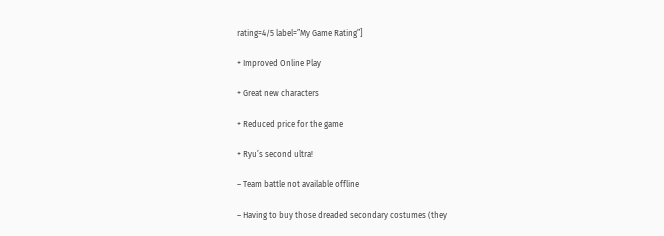rating=4/5 label=”My Game Rating”]

+ Improved Online Play

+ Great new characters

+ Reduced price for the game

+ Ryu’s second ultra!

– Team battle not available offline

– Having to buy those dreaded secondary costumes (they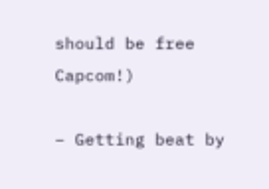should be free Capcom!)

– Getting beat by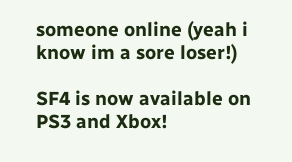someone online (yeah i know im a sore loser!)

SF4 is now available on PS3 and Xbox!